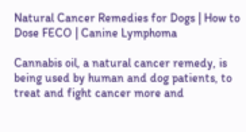Natural Cancer Remedies for Dogs | How to Dose FECO | Canine Lymphoma

Cannabis oil, a natural cancer remedy, is being used by human and dog patients, to treat and fight cancer more and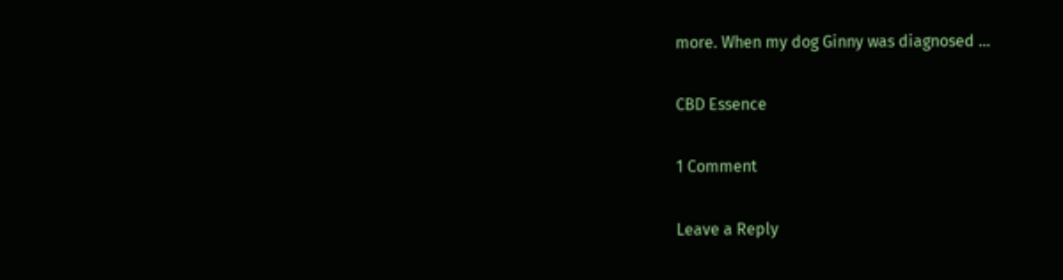more. When my dog Ginny was diagnosed …

CBD Essence

1 Comment

Leave a Reply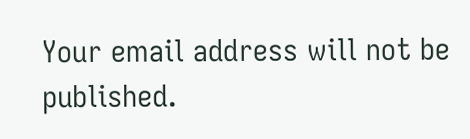Your email address will not be published.